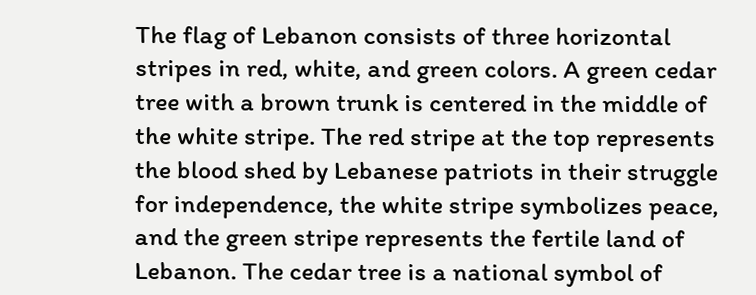The flag of Lebanon consists of three horizontal stripes in red, white, and green colors. A green cedar tree with a brown trunk is centered in the middle of the white stripe. The red stripe at the top represents the blood shed by Lebanese patriots in their struggle for independence, the white stripe symbolizes peace, and the green stripe represents the fertile land of Lebanon. The cedar tree is a national symbol of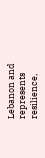Lebanon and represents resilience,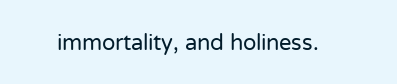immortality, and holiness.